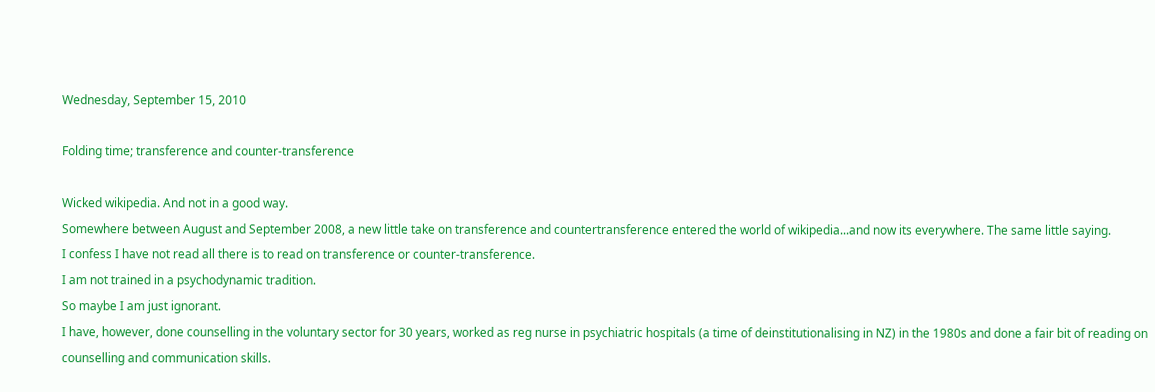Wednesday, September 15, 2010

Folding time; transference and counter-transference

Wicked wikipedia. And not in a good way.
Somewhere between August and September 2008, a new little take on transference and countertransference entered the world of wikipedia...and now its everywhere. The same little saying.
I confess I have not read all there is to read on transference or counter-transference.
I am not trained in a psychodynamic tradition.
So maybe I am just ignorant.
I have, however, done counselling in the voluntary sector for 30 years, worked as reg nurse in psychiatric hospitals (a time of deinstitutionalising in NZ) in the 1980s and done a fair bit of reading on counselling and communication skills.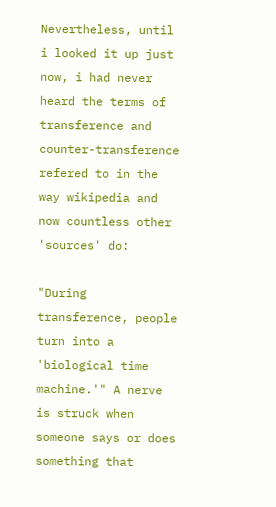Nevertheless, until i looked it up just now, i had never heard the terms of transference and counter-transference refered to in the way wikipedia and now countless other 'sources' do:

"During transference, people turn into a 'biological time machine.'" A nerve is struck when someone says or does something that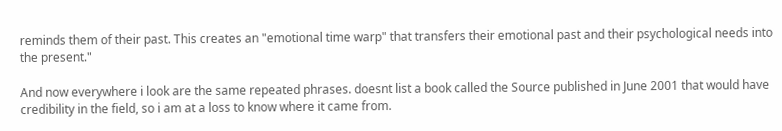reminds them of their past. This creates an "emotional time warp" that transfers their emotional past and their psychological needs into the present."

And now everywhere i look are the same repeated phrases. doesnt list a book called the Source published in June 2001 that would have credibility in the field, so i am at a loss to know where it came from.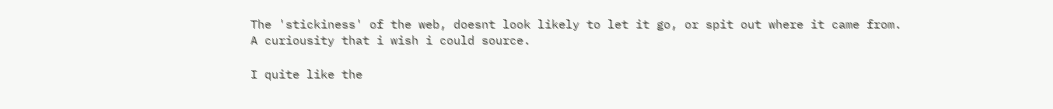The 'stickiness' of the web, doesnt look likely to let it go, or spit out where it came from.
A curiousity that i wish i could source.

I quite like the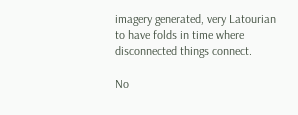imagery generated, very Latourian to have folds in time where disconnected things connect.

No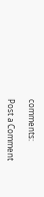comments:

Post a Comment